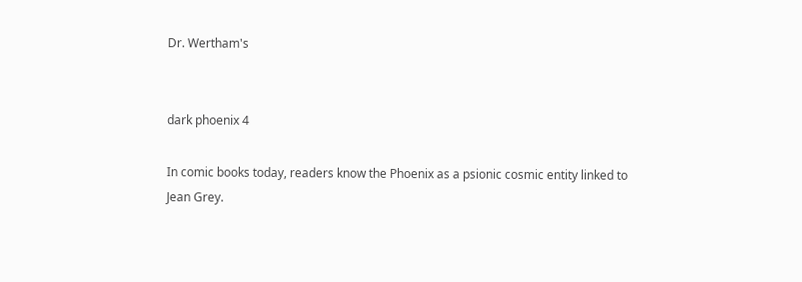Dr. Wertham's


dark phoenix 4

In comic books today, readers know the Phoenix as a psionic cosmic entity linked to Jean Grey.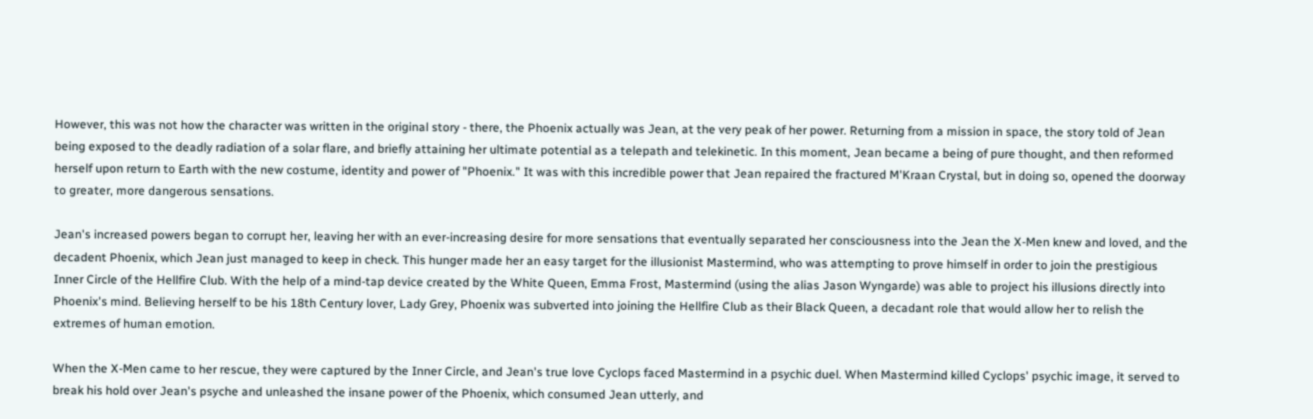However, this was not how the character was written in the original story - there, the Phoenix actually was Jean, at the very peak of her power. Returning from a mission in space, the story told of Jean being exposed to the deadly radiation of a solar flare, and briefly attaining her ultimate potential as a telepath and telekinetic. In this moment, Jean became a being of pure thought, and then reformed herself upon return to Earth with the new costume, identity and power of "Phoenix." It was with this incredible power that Jean repaired the fractured M'Kraan Crystal, but in doing so, opened the doorway to greater, more dangerous sensations.

Jean's increased powers began to corrupt her, leaving her with an ever-increasing desire for more sensations that eventually separated her consciousness into the Jean the X-Men knew and loved, and the decadent Phoenix, which Jean just managed to keep in check. This hunger made her an easy target for the illusionist Mastermind, who was attempting to prove himself in order to join the prestigious Inner Circle of the Hellfire Club. With the help of a mind-tap device created by the White Queen, Emma Frost, Mastermind (using the alias Jason Wyngarde) was able to project his illusions directly into Phoenix's mind. Believing herself to be his 18th Century lover, Lady Grey, Phoenix was subverted into joining the Hellfire Club as their Black Queen, a decadant role that would allow her to relish the extremes of human emotion.

When the X-Men came to her rescue, they were captured by the Inner Circle, and Jean's true love Cyclops faced Mastermind in a psychic duel. When Mastermind killed Cyclops' psychic image, it served to break his hold over Jean's psyche and unleashed the insane power of the Phoenix, which consumed Jean utterly, and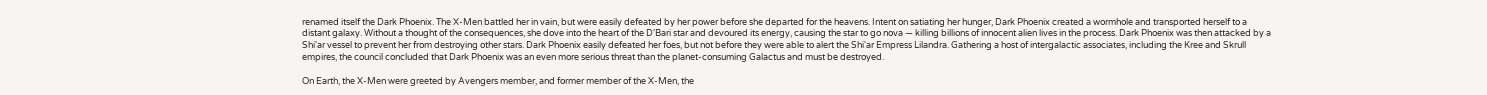renamed itself the Dark Phoenix. The X-Men battled her in vain, but were easily defeated by her power before she departed for the heavens. Intent on satiating her hunger, Dark Phoenix created a wormhole and transported herself to a distant galaxy. Without a thought of the consequences, she dove into the heart of the D'Bari star and devoured its energy, causing the star to go nova — killing billions of innocent alien lives in the process. Dark Phoenix was then attacked by a Shi'ar vessel to prevent her from destroying other stars. Dark Phoenix easily defeated her foes, but not before they were able to alert the Shi'ar Empress Lilandra. Gathering a host of intergalactic associates, including the Kree and Skrull empires, the council concluded that Dark Phoenix was an even more serious threat than the planet-consuming Galactus and must be destroyed.

On Earth, the X-Men were greeted by Avengers member, and former member of the X-Men, the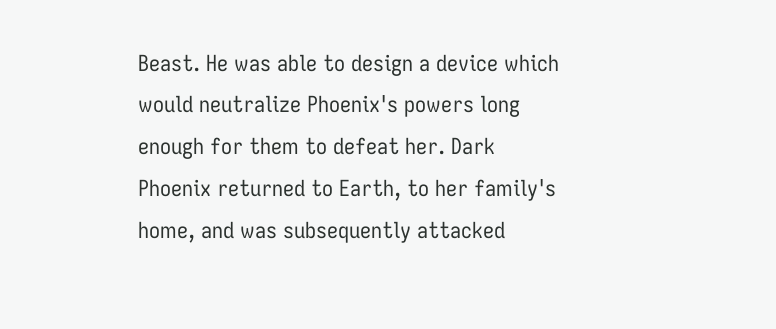Beast. He was able to design a device which would neutralize Phoenix's powers long enough for them to defeat her. Dark Phoenix returned to Earth, to her family's home, and was subsequently attacked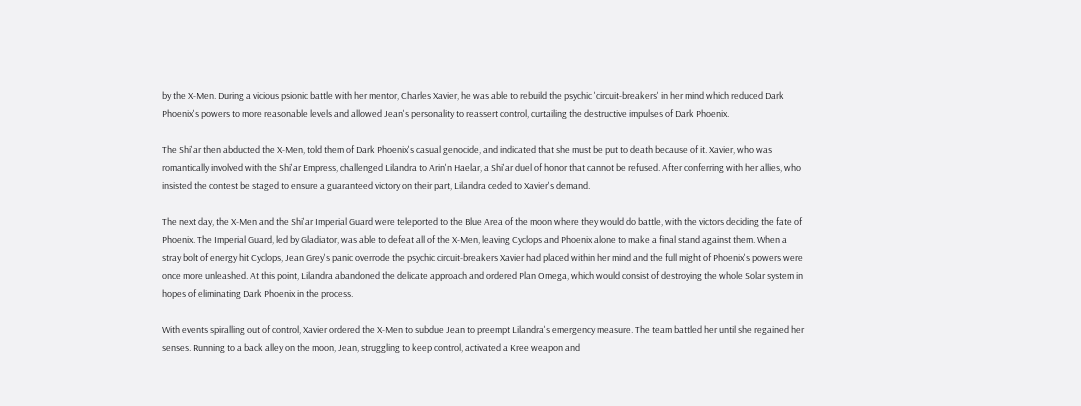by the X-Men. During a vicious psionic battle with her mentor, Charles Xavier, he was able to rebuild the psychic 'circuit-breakers' in her mind which reduced Dark Phoenix's powers to more reasonable levels and allowed Jean's personality to reassert control, curtailing the destructive impulses of Dark Phoenix.

The Shi'ar then abducted the X-Men, told them of Dark Phoenix's casual genocide, and indicated that she must be put to death because of it. Xavier, who was romantically involved with the Shi'ar Empress, challenged Lilandra to Arin'n Haelar, a Shi'ar duel of honor that cannot be refused. After conferring with her allies, who insisted the contest be staged to ensure a guaranteed victory on their part, Lilandra ceded to Xavier's demand.

The next day, the X-Men and the Shi'ar Imperial Guard were teleported to the Blue Area of the moon where they would do battle, with the victors deciding the fate of Phoenix. The Imperial Guard, led by Gladiator, was able to defeat all of the X-Men, leaving Cyclops and Phoenix alone to make a final stand against them. When a stray bolt of energy hit Cyclops, Jean Grey's panic overrode the psychic circuit-breakers Xavier had placed within her mind and the full might of Phoenix's powers were once more unleashed. At this point, Lilandra abandoned the delicate approach and ordered Plan Omega, which would consist of destroying the whole Solar system in hopes of eliminating Dark Phoenix in the process.

With events spiralling out of control, Xavier ordered the X-Men to subdue Jean to preempt Lilandra's emergency measure. The team battled her until she regained her senses. Running to a back alley on the moon, Jean, struggling to keep control, activated a Kree weapon and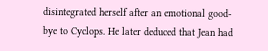disintegrated herself after an emotional good-bye to Cyclops. He later deduced that Jean had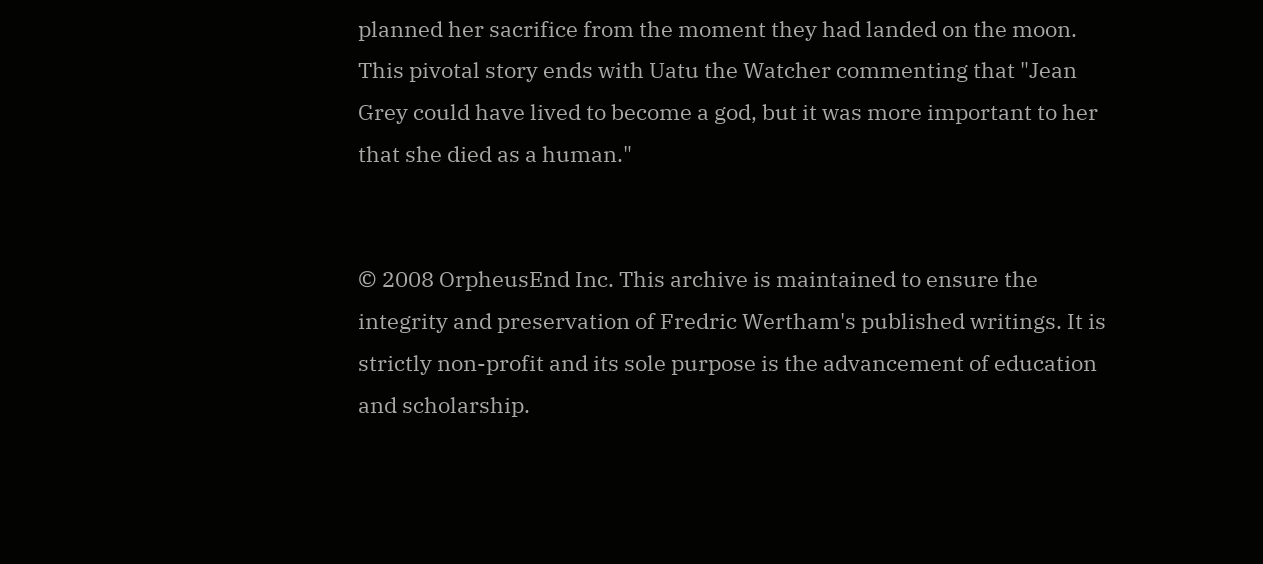planned her sacrifice from the moment they had landed on the moon. This pivotal story ends with Uatu the Watcher commenting that "Jean Grey could have lived to become a god, but it was more important to her that she died as a human."


© 2008 OrpheusEnd Inc. This archive is maintained to ensure the integrity and preservation of Fredric Wertham's published writings. It is strictly non-profit and its sole purpose is the advancement of education and scholarship.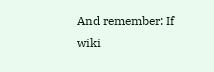And remember: If wiki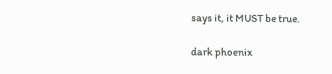says it, it MUST be true.

dark phoenix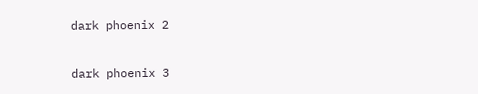dark phoenix 2

dark phoenix 3